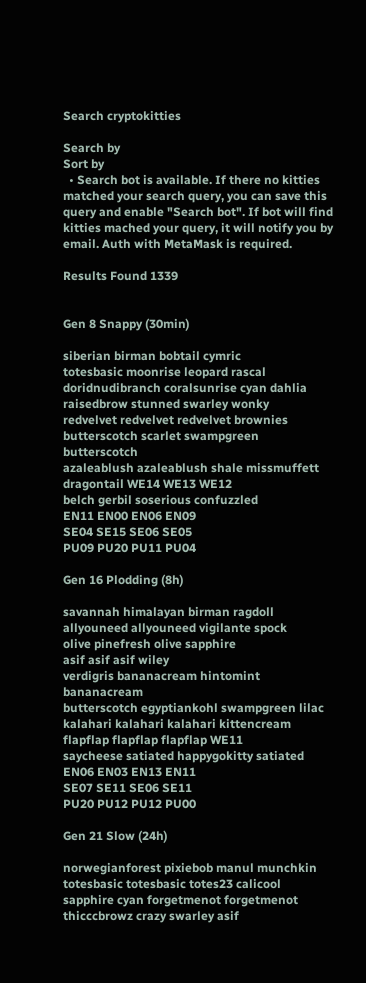Search cryptokitties

Search by
Sort by
  • Search bot is available. If there no kitties matched your search query, you can save this query and enable "Search bot". If bot will find kitties mached your query, it will notify you by email. Auth with MetaMask is required.

Results Found 1339


Gen 8 Snappy (30min)

siberian birman bobtail cymric
totesbasic moonrise leopard rascal
doridnudibranch coralsunrise cyan dahlia
raisedbrow stunned swarley wonky
redvelvet redvelvet redvelvet brownies
butterscotch scarlet swampgreen butterscotch
azaleablush azaleablush shale missmuffett
dragontail WE14 WE13 WE12
belch gerbil soserious confuzzled
EN11 EN00 EN06 EN09
SE04 SE15 SE06 SE05
PU09 PU20 PU11 PU04

Gen 16 Plodding (8h)

savannah himalayan birman ragdoll
allyouneed allyouneed vigilante spock
olive pinefresh olive sapphire
asif asif asif wiley
verdigris bananacream hintomint bananacream
butterscotch egyptiankohl swampgreen lilac
kalahari kalahari kalahari kittencream
flapflap flapflap flapflap WE11
saycheese satiated happygokitty satiated
EN06 EN03 EN13 EN11
SE07 SE11 SE06 SE11
PU20 PU12 PU12 PU00

Gen 21 Slow (24h)

norwegianforest pixiebob manul munchkin
totesbasic totesbasic totes23 calicool
sapphire cyan forgetmenot forgetmenot
thicccbrowz crazy swarley asif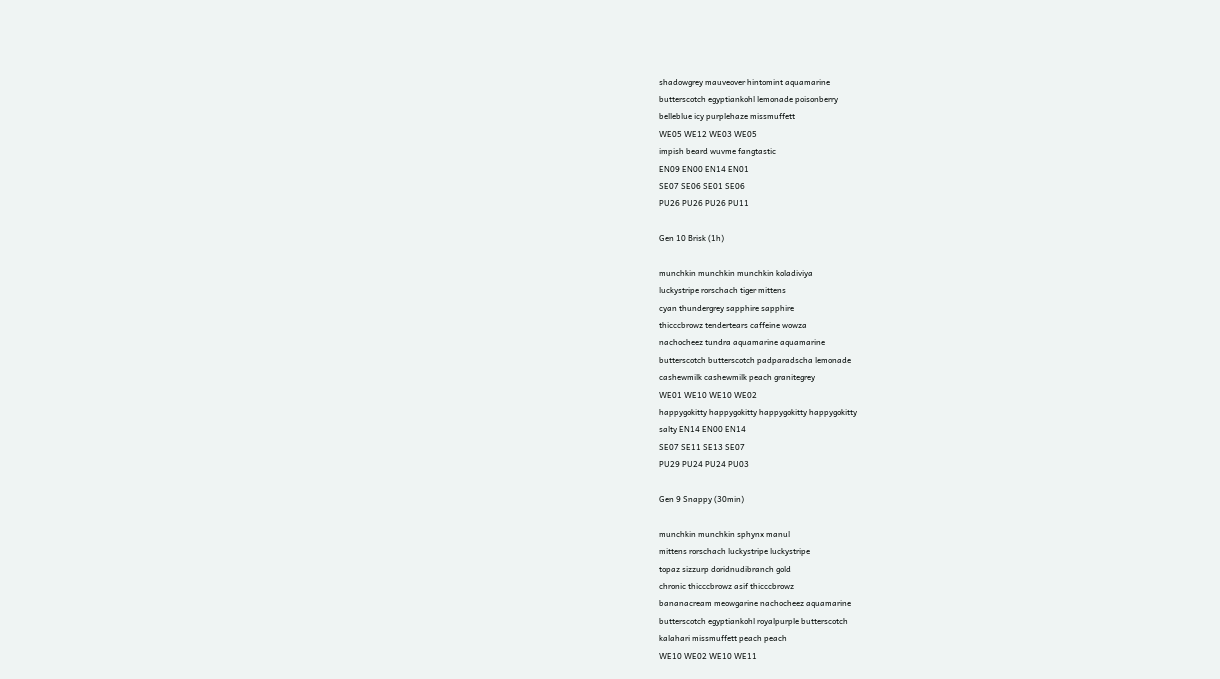shadowgrey mauveover hintomint aquamarine
butterscotch egyptiankohl lemonade poisonberry
belleblue icy purplehaze missmuffett
WE05 WE12 WE03 WE05
impish beard wuvme fangtastic
EN09 EN00 EN14 EN01
SE07 SE06 SE01 SE06
PU26 PU26 PU26 PU11

Gen 10 Brisk (1h)

munchkin munchkin munchkin koladiviya
luckystripe rorschach tiger mittens
cyan thundergrey sapphire sapphire
thicccbrowz tendertears caffeine wowza
nachocheez tundra aquamarine aquamarine
butterscotch butterscotch padparadscha lemonade
cashewmilk cashewmilk peach granitegrey
WE01 WE10 WE10 WE02
happygokitty happygokitty happygokitty happygokitty
salty EN14 EN00 EN14
SE07 SE11 SE13 SE07
PU29 PU24 PU24 PU03

Gen 9 Snappy (30min)

munchkin munchkin sphynx manul
mittens rorschach luckystripe luckystripe
topaz sizzurp doridnudibranch gold
chronic thicccbrowz asif thicccbrowz
bananacream meowgarine nachocheez aquamarine
butterscotch egyptiankohl royalpurple butterscotch
kalahari missmuffett peach peach
WE10 WE02 WE10 WE11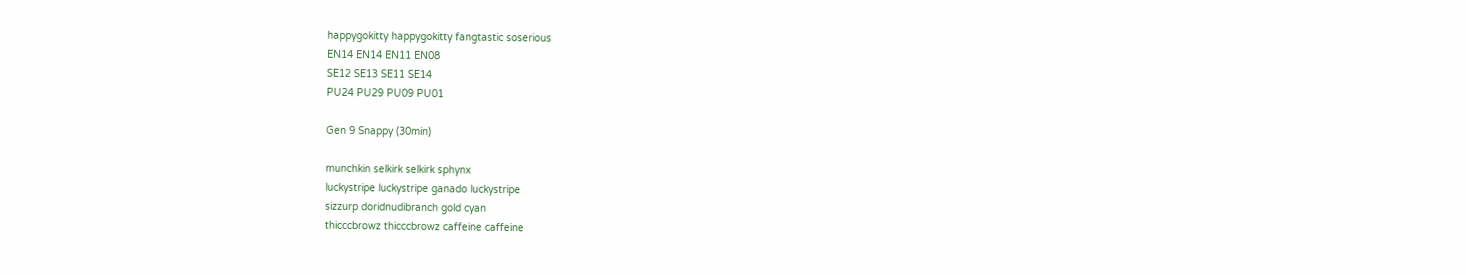happygokitty happygokitty fangtastic soserious
EN14 EN14 EN11 EN08
SE12 SE13 SE11 SE14
PU24 PU29 PU09 PU01

Gen 9 Snappy (30min)

munchkin selkirk selkirk sphynx
luckystripe luckystripe ganado luckystripe
sizzurp doridnudibranch gold cyan
thicccbrowz thicccbrowz caffeine caffeine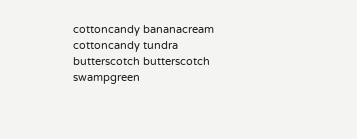cottoncandy bananacream cottoncandy tundra
butterscotch butterscotch swampgreen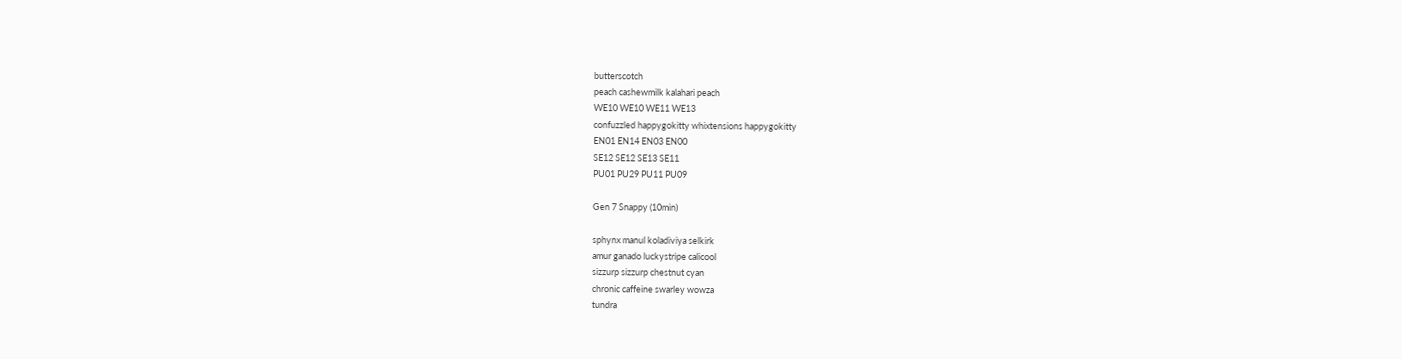butterscotch
peach cashewmilk kalahari peach
WE10 WE10 WE11 WE13
confuzzled happygokitty whixtensions happygokitty
EN01 EN14 EN03 EN00
SE12 SE12 SE13 SE11
PU01 PU29 PU11 PU09

Gen 7 Snappy (10min)

sphynx manul koladiviya selkirk
amur ganado luckystripe calicool
sizzurp sizzurp chestnut cyan
chronic caffeine swarley wowza
tundra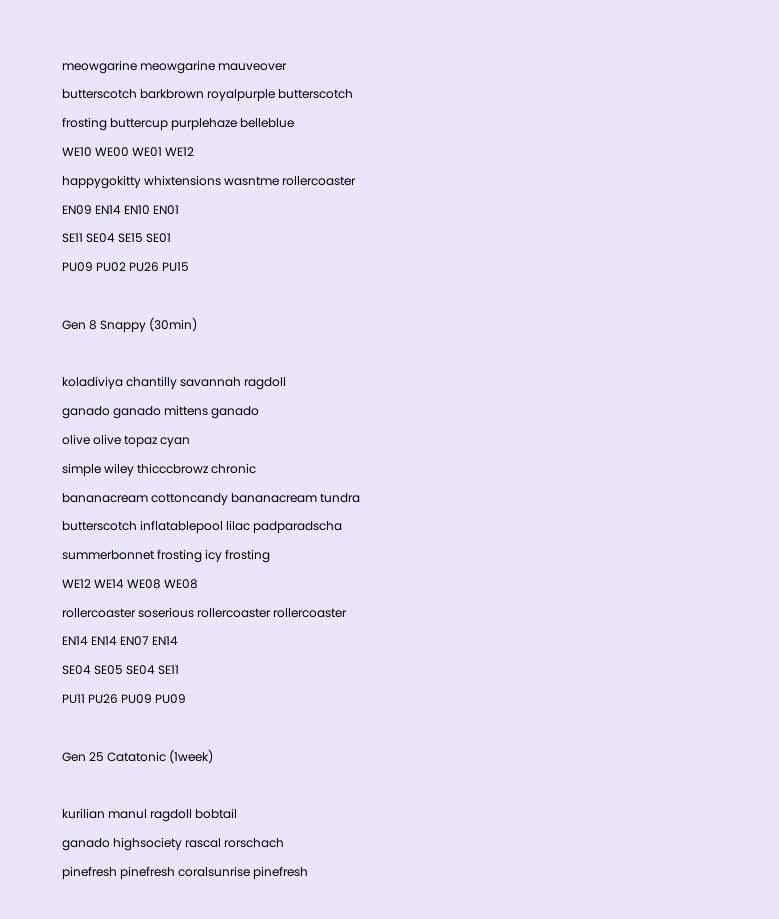meowgarine meowgarine mauveover
butterscotch barkbrown royalpurple butterscotch
frosting buttercup purplehaze belleblue
WE10 WE00 WE01 WE12
happygokitty whixtensions wasntme rollercoaster
EN09 EN14 EN10 EN01
SE11 SE04 SE15 SE01
PU09 PU02 PU26 PU15

Gen 8 Snappy (30min)

koladiviya chantilly savannah ragdoll
ganado ganado mittens ganado
olive olive topaz cyan
simple wiley thicccbrowz chronic
bananacream cottoncandy bananacream tundra
butterscotch inflatablepool lilac padparadscha
summerbonnet frosting icy frosting
WE12 WE14 WE08 WE08
rollercoaster soserious rollercoaster rollercoaster
EN14 EN14 EN07 EN14
SE04 SE05 SE04 SE11
PU11 PU26 PU09 PU09

Gen 25 Catatonic (1week)

kurilian manul ragdoll bobtail
ganado highsociety rascal rorschach
pinefresh pinefresh coralsunrise pinefresh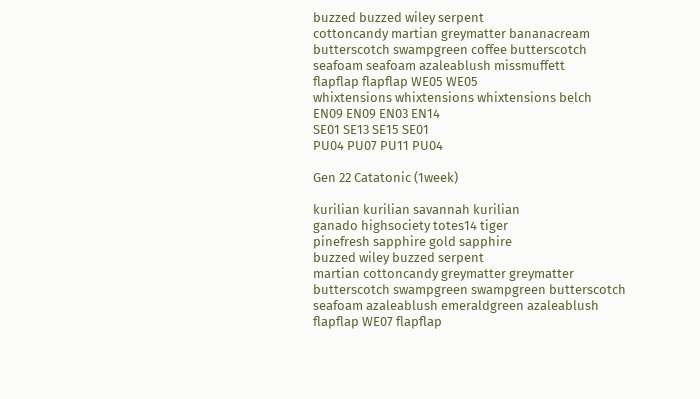buzzed buzzed wiley serpent
cottoncandy martian greymatter bananacream
butterscotch swampgreen coffee butterscotch
seafoam seafoam azaleablush missmuffett
flapflap flapflap WE05 WE05
whixtensions whixtensions whixtensions belch
EN09 EN09 EN03 EN14
SE01 SE13 SE15 SE01
PU04 PU07 PU11 PU04

Gen 22 Catatonic (1week)

kurilian kurilian savannah kurilian
ganado highsociety totes14 tiger
pinefresh sapphire gold sapphire
buzzed wiley buzzed serpent
martian cottoncandy greymatter greymatter
butterscotch swampgreen swampgreen butterscotch
seafoam azaleablush emeraldgreen azaleablush
flapflap WE07 flapflap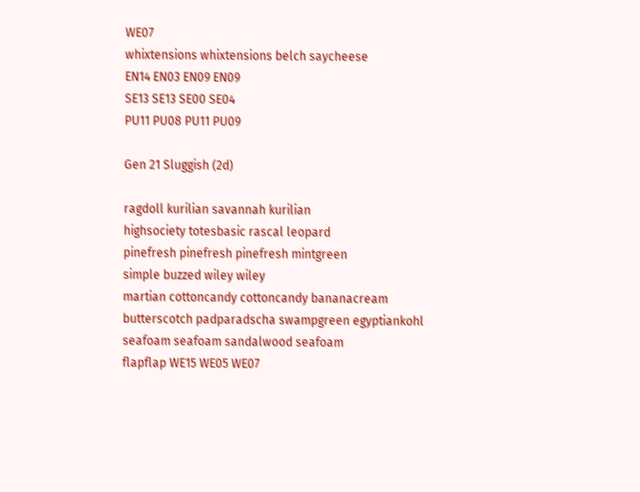WE07
whixtensions whixtensions belch saycheese
EN14 EN03 EN09 EN09
SE13 SE13 SE00 SE04
PU11 PU08 PU11 PU09

Gen 21 Sluggish (2d)

ragdoll kurilian savannah kurilian
highsociety totesbasic rascal leopard
pinefresh pinefresh pinefresh mintgreen
simple buzzed wiley wiley
martian cottoncandy cottoncandy bananacream
butterscotch padparadscha swampgreen egyptiankohl
seafoam seafoam sandalwood seafoam
flapflap WE15 WE05 WE07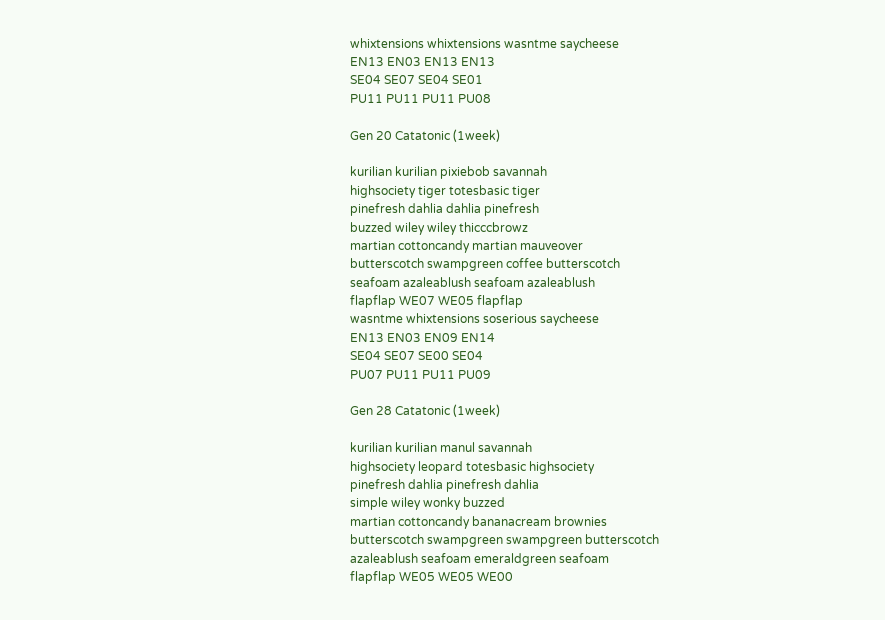whixtensions whixtensions wasntme saycheese
EN13 EN03 EN13 EN13
SE04 SE07 SE04 SE01
PU11 PU11 PU11 PU08

Gen 20 Catatonic (1week)

kurilian kurilian pixiebob savannah
highsociety tiger totesbasic tiger
pinefresh dahlia dahlia pinefresh
buzzed wiley wiley thicccbrowz
martian cottoncandy martian mauveover
butterscotch swampgreen coffee butterscotch
seafoam azaleablush seafoam azaleablush
flapflap WE07 WE05 flapflap
wasntme whixtensions soserious saycheese
EN13 EN03 EN09 EN14
SE04 SE07 SE00 SE04
PU07 PU11 PU11 PU09

Gen 28 Catatonic (1week)

kurilian kurilian manul savannah
highsociety leopard totesbasic highsociety
pinefresh dahlia pinefresh dahlia
simple wiley wonky buzzed
martian cottoncandy bananacream brownies
butterscotch swampgreen swampgreen butterscotch
azaleablush seafoam emeraldgreen seafoam
flapflap WE05 WE05 WE00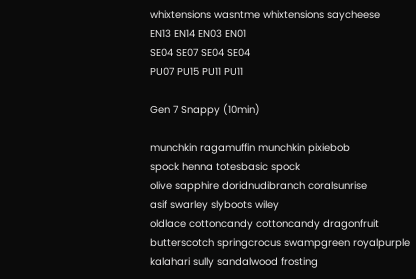whixtensions wasntme whixtensions saycheese
EN13 EN14 EN03 EN01
SE04 SE07 SE04 SE04
PU07 PU15 PU11 PU11

Gen 7 Snappy (10min)

munchkin ragamuffin munchkin pixiebob
spock henna totesbasic spock
olive sapphire doridnudibranch coralsunrise
asif swarley slyboots wiley
oldlace cottoncandy cottoncandy dragonfruit
butterscotch springcrocus swampgreen royalpurple
kalahari sully sandalwood frosting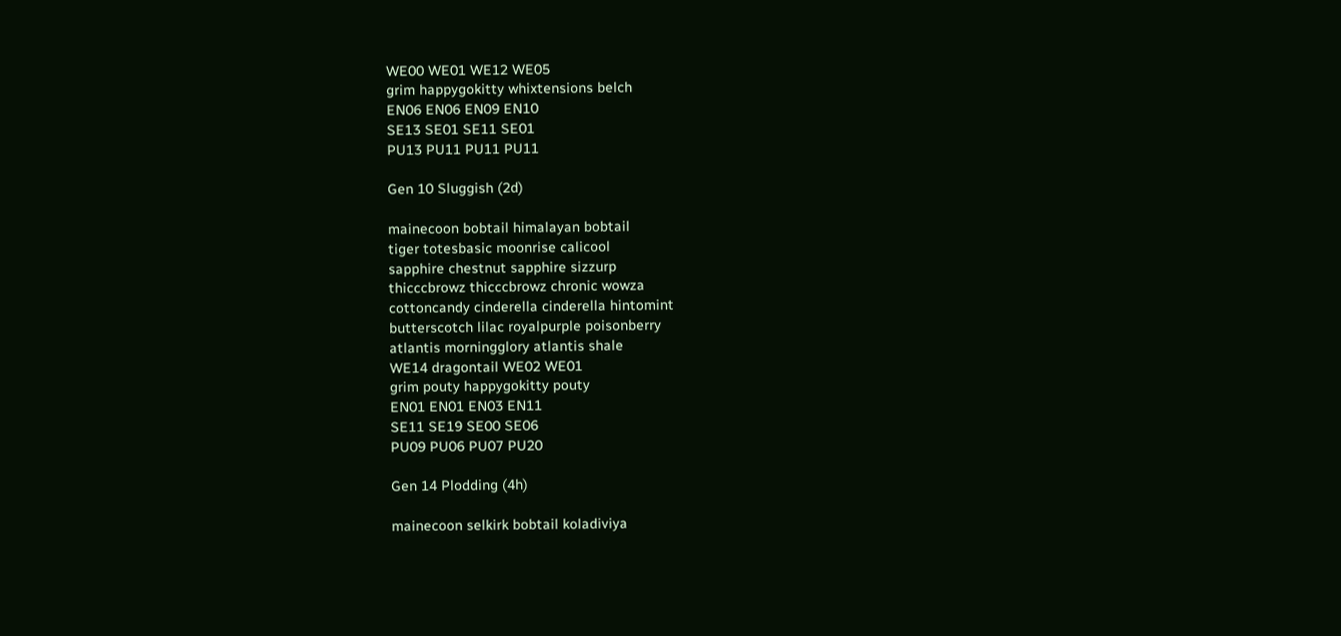WE00 WE01 WE12 WE05
grim happygokitty whixtensions belch
EN06 EN06 EN09 EN10
SE13 SE01 SE11 SE01
PU13 PU11 PU11 PU11

Gen 10 Sluggish (2d)

mainecoon bobtail himalayan bobtail
tiger totesbasic moonrise calicool
sapphire chestnut sapphire sizzurp
thicccbrowz thicccbrowz chronic wowza
cottoncandy cinderella cinderella hintomint
butterscotch lilac royalpurple poisonberry
atlantis morningglory atlantis shale
WE14 dragontail WE02 WE01
grim pouty happygokitty pouty
EN01 EN01 EN03 EN11
SE11 SE19 SE00 SE06
PU09 PU06 PU07 PU20

Gen 14 Plodding (4h)

mainecoon selkirk bobtail koladiviya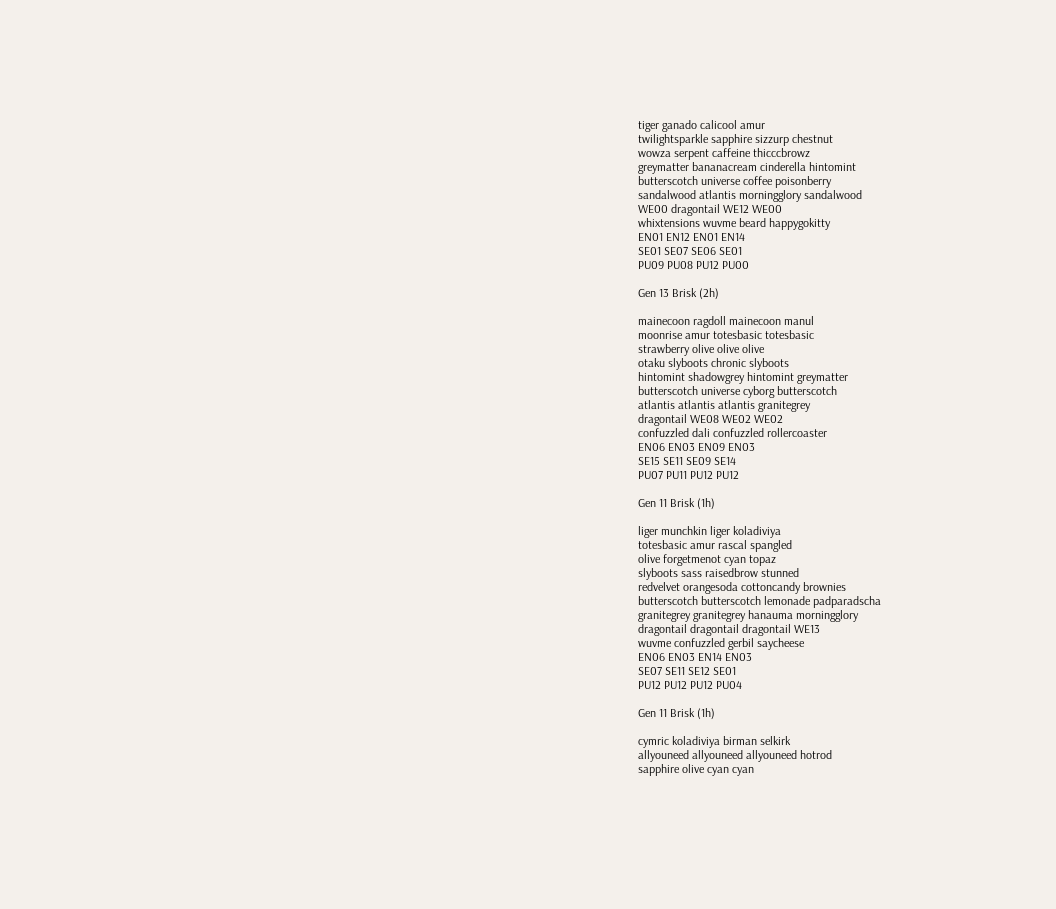tiger ganado calicool amur
twilightsparkle sapphire sizzurp chestnut
wowza serpent caffeine thicccbrowz
greymatter bananacream cinderella hintomint
butterscotch universe coffee poisonberry
sandalwood atlantis morningglory sandalwood
WE00 dragontail WE12 WE00
whixtensions wuvme beard happygokitty
EN01 EN12 EN01 EN14
SE01 SE07 SE06 SE01
PU09 PU08 PU12 PU00

Gen 13 Brisk (2h)

mainecoon ragdoll mainecoon manul
moonrise amur totesbasic totesbasic
strawberry olive olive olive
otaku slyboots chronic slyboots
hintomint shadowgrey hintomint greymatter
butterscotch universe cyborg butterscotch
atlantis atlantis atlantis granitegrey
dragontail WE08 WE02 WE02
confuzzled dali confuzzled rollercoaster
EN06 EN03 EN09 EN03
SE15 SE11 SE09 SE14
PU07 PU11 PU12 PU12

Gen 11 Brisk (1h)

liger munchkin liger koladiviya
totesbasic amur rascal spangled
olive forgetmenot cyan topaz
slyboots sass raisedbrow stunned
redvelvet orangesoda cottoncandy brownies
butterscotch butterscotch lemonade padparadscha
granitegrey granitegrey hanauma morningglory
dragontail dragontail dragontail WE13
wuvme confuzzled gerbil saycheese
EN06 EN03 EN14 EN03
SE07 SE11 SE12 SE01
PU12 PU12 PU12 PU04

Gen 11 Brisk (1h)

cymric koladiviya birman selkirk
allyouneed allyouneed allyouneed hotrod
sapphire olive cyan cyan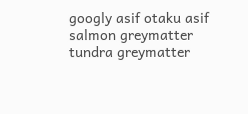googly asif otaku asif
salmon greymatter tundra greymatter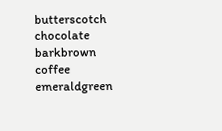butterscotch chocolate barkbrown coffee
emeraldgreen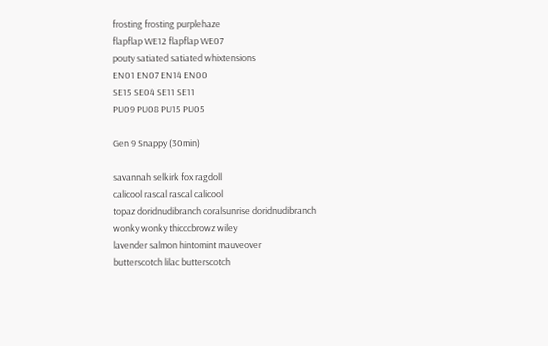frosting frosting purplehaze
flapflap WE12 flapflap WE07
pouty satiated satiated whixtensions
EN01 EN07 EN14 EN00
SE15 SE04 SE11 SE11
PU09 PU08 PU15 PU05

Gen 9 Snappy (30min)

savannah selkirk fox ragdoll
calicool rascal rascal calicool
topaz doridnudibranch coralsunrise doridnudibranch
wonky wonky thicccbrowz wiley
lavender salmon hintomint mauveover
butterscotch lilac butterscotch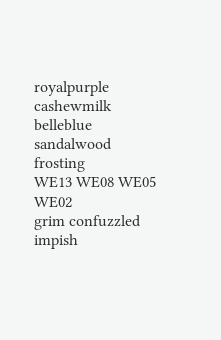royalpurple
cashewmilk belleblue sandalwood frosting
WE13 WE08 WE05 WE02
grim confuzzled impish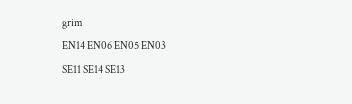grim
EN14 EN06 EN05 EN03
SE11 SE14 SE13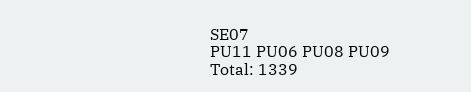SE07
PU11 PU06 PU08 PU09
Total: 1339